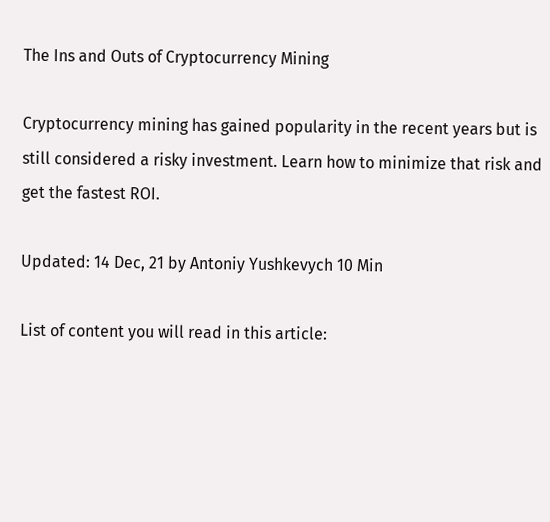The Ins and Outs of Cryptocurrency Mining

Cryptocurrency mining has gained popularity in the recent years but is still considered a risky investment. Learn how to minimize that risk and get the fastest ROI.

Updated: 14 Dec, 21 by Antoniy Yushkevych 10 Min

List of content you will read in this article: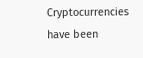Cryptocurrencies have been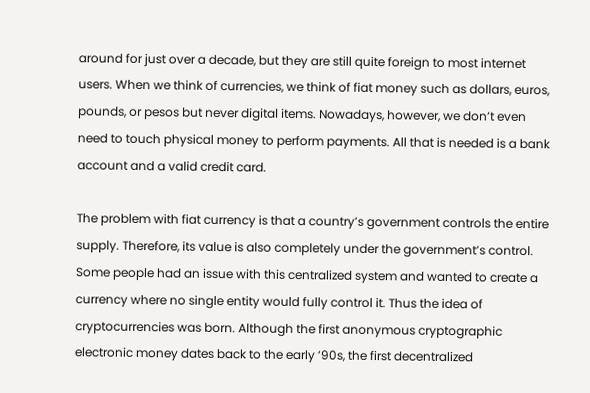around for just over a decade, but they are still quite foreign to most internet users. When we think of currencies, we think of fiat money such as dollars, euros, pounds, or pesos but never digital items. Nowadays, however, we don’t even need to touch physical money to perform payments. All that is needed is a bank account and a valid credit card.

The problem with fiat currency is that a country’s government controls the entire supply. Therefore, its value is also completely under the government’s control. Some people had an issue with this centralized system and wanted to create a currency where no single entity would fully control it. Thus the idea of cryptocurrencies was born. Although the first anonymous cryptographic electronic money dates back to the early ’90s, the first decentralized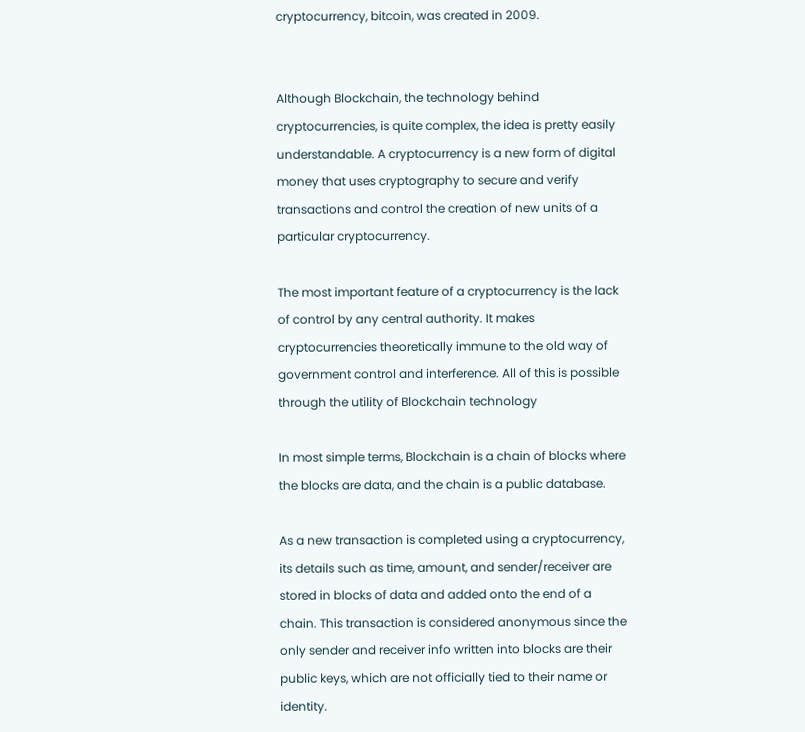cryptocurrency, bitcoin, was created in 2009.


Although Blockchain, the technology behind cryptocurrencies, is quite complex, the idea is pretty easily understandable. A cryptocurrency is a new form of digital money that uses cryptography to secure and verify transactions and control the creation of new units of a particular cryptocurrency.

The most important feature of a cryptocurrency is the lack of control by any central authority. It makes cryptocurrencies theoretically immune to the old way of government control and interference. All of this is possible through the utility of Blockchain technology

In most simple terms, Blockchain is a chain of blocks where the blocks are data, and the chain is a public database.

As a new transaction is completed using a cryptocurrency, its details such as time, amount, and sender/receiver are stored in blocks of data and added onto the end of a chain. This transaction is considered anonymous since the only sender and receiver info written into blocks are their public keys, which are not officially tied to their name or identity.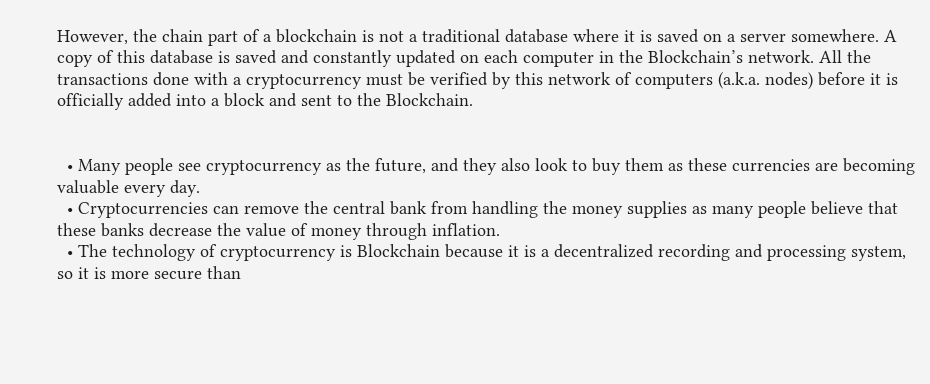However, the chain part of a blockchain is not a traditional database where it is saved on a server somewhere. A copy of this database is saved and constantly updated on each computer in the Blockchain’s network. All the transactions done with a cryptocurrency must be verified by this network of computers (a.k.a. nodes) before it is officially added into a block and sent to the Blockchain.


  • Many people see cryptocurrency as the future, and they also look to buy them as these currencies are becoming valuable every day.
  • Cryptocurrencies can remove the central bank from handling the money supplies as many people believe that these banks decrease the value of money through inflation.
  • The technology of cryptocurrency is Blockchain because it is a decentralized recording and processing system, so it is more secure than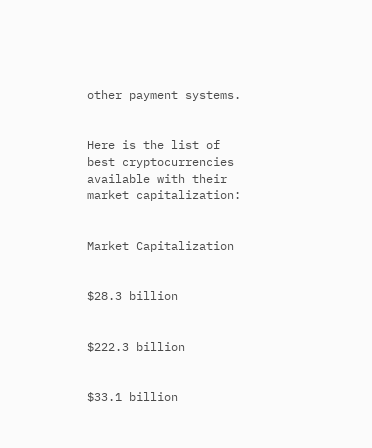other payment systems.


Here is the list of best cryptocurrencies available with their market capitalization:


Market Capitalization


$28.3 billion


$222.3 billion


$33.1 billion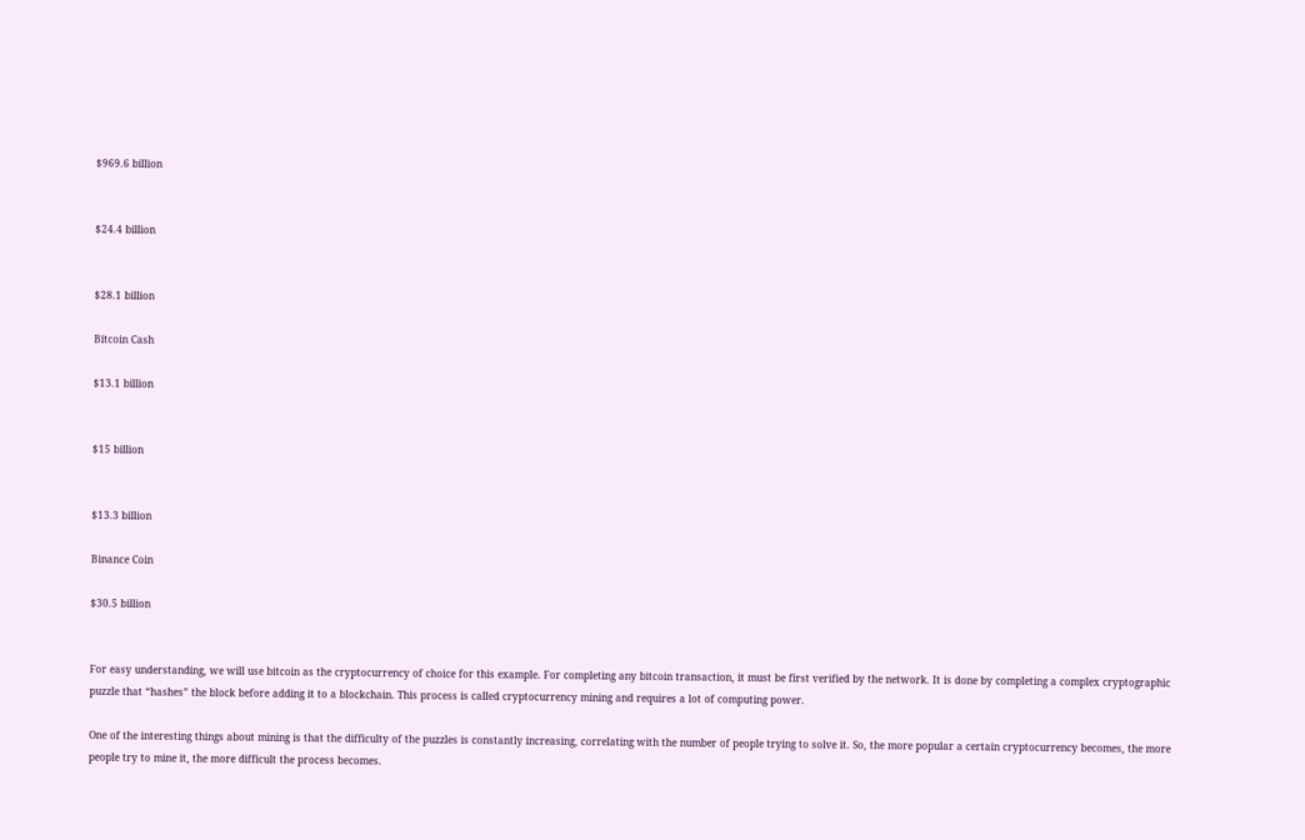$969.6 billion


$24.4 billion


$28.1 billion

Bitcoin Cash

$13.1 billion


$15 billion


$13.3 billion

Binance Coin

$30.5 billion


For easy understanding, we will use bitcoin as the cryptocurrency of choice for this example. For completing any bitcoin transaction, it must be first verified by the network. It is done by completing a complex cryptographic puzzle that “hashes” the block before adding it to a blockchain. This process is called cryptocurrency mining and requires a lot of computing power.

One of the interesting things about mining is that the difficulty of the puzzles is constantly increasing, correlating with the number of people trying to solve it. So, the more popular a certain cryptocurrency becomes, the more people try to mine it, the more difficult the process becomes.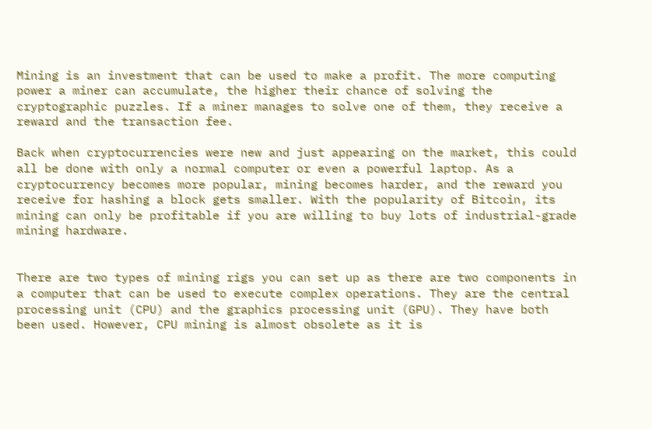Mining is an investment that can be used to make a profit. The more computing power a miner can accumulate, the higher their chance of solving the cryptographic puzzles. If a miner manages to solve one of them, they receive a reward and the transaction fee.

Back when cryptocurrencies were new and just appearing on the market, this could all be done with only a normal computer or even a powerful laptop. As a cryptocurrency becomes more popular, mining becomes harder, and the reward you receive for hashing a block gets smaller. With the popularity of Bitcoin, its mining can only be profitable if you are willing to buy lots of industrial-grade mining hardware.


There are two types of mining rigs you can set up as there are two components in a computer that can be used to execute complex operations. They are the central processing unit (CPU) and the graphics processing unit (GPU). They have both been used. However, CPU mining is almost obsolete as it is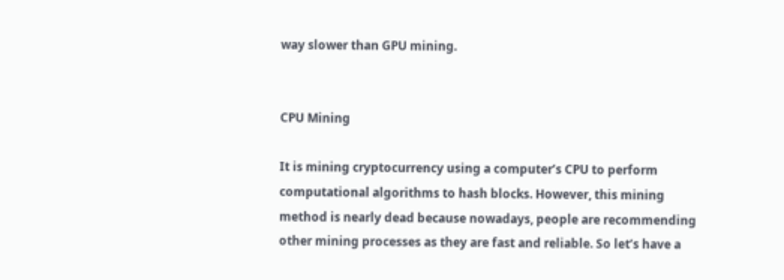way slower than GPU mining.


CPU Mining

It is mining cryptocurrency using a computer’s CPU to perform computational algorithms to hash blocks. However, this mining method is nearly dead because nowadays, people are recommending other mining processes as they are fast and reliable. So let’s have a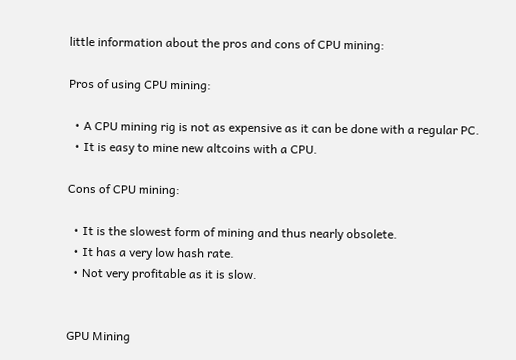little information about the pros and cons of CPU mining:

Pros of using CPU mining:

  • A CPU mining rig is not as expensive as it can be done with a regular PC.
  • It is easy to mine new altcoins with a CPU.

Cons of CPU mining:

  • It is the slowest form of mining and thus nearly obsolete.
  • It has a very low hash rate.
  • Not very profitable as it is slow.


GPU Mining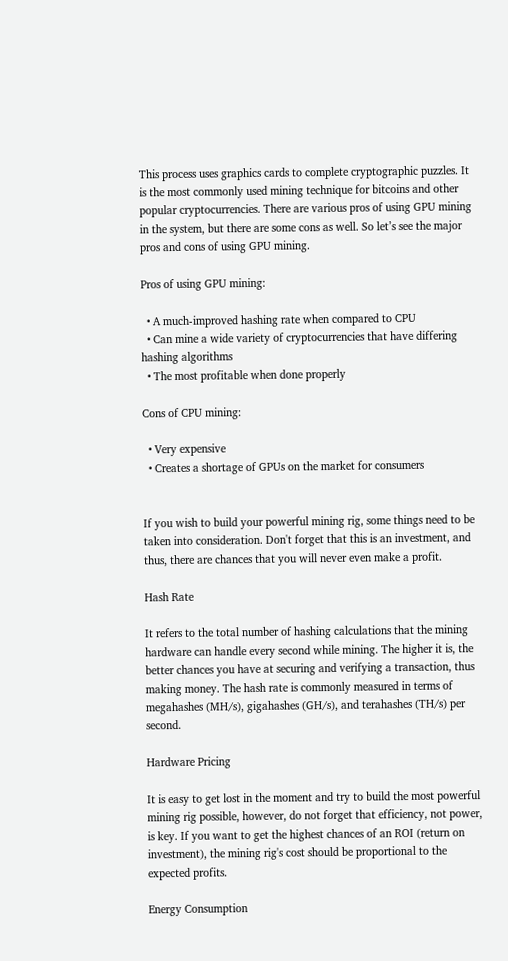This process uses graphics cards to complete cryptographic puzzles. It is the most commonly used mining technique for bitcoins and other popular cryptocurrencies. There are various pros of using GPU mining in the system, but there are some cons as well. So let’s see the major pros and cons of using GPU mining.

Pros of using GPU mining:

  • A much-improved hashing rate when compared to CPU
  • Can mine a wide variety of cryptocurrencies that have differing hashing algorithms
  • The most profitable when done properly

Cons of CPU mining:

  • Very expensive
  • Creates a shortage of GPUs on the market for consumers


If you wish to build your powerful mining rig, some things need to be taken into consideration. Don't forget that this is an investment, and thus, there are chances that you will never even make a profit.

Hash Rate

It refers to the total number of hashing calculations that the mining hardware can handle every second while mining. The higher it is, the better chances you have at securing and verifying a transaction, thus making money. The hash rate is commonly measured in terms of megahashes (MH/s), gigahashes (GH/s), and terahashes (TH/s) per second.

Hardware Pricing

It is easy to get lost in the moment and try to build the most powerful mining rig possible, however, do not forget that efficiency, not power, is key. If you want to get the highest chances of an ROI (return on investment), the mining rig's cost should be proportional to the expected profits.

Energy Consumption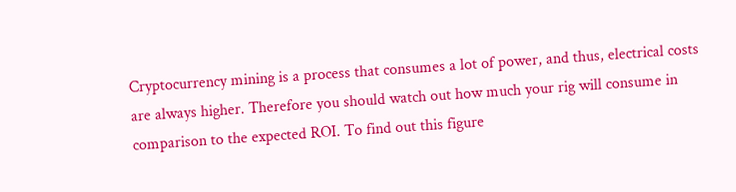Cryptocurrency mining is a process that consumes a lot of power, and thus, electrical costs are always higher. Therefore you should watch out how much your rig will consume in comparison to the expected ROI. To find out this figure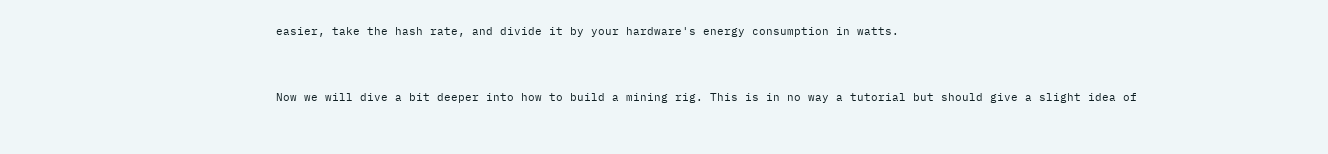easier, take the hash rate, and divide it by your hardware's energy consumption in watts.


Now we will dive a bit deeper into how to build a mining rig. This is in no way a tutorial but should give a slight idea of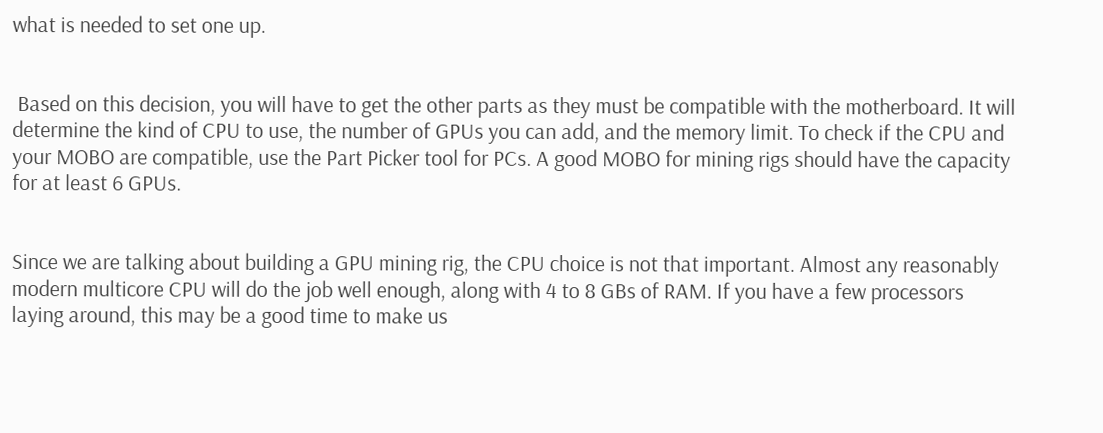what is needed to set one up.


 Based on this decision, you will have to get the other parts as they must be compatible with the motherboard. It will determine the kind of CPU to use, the number of GPUs you can add, and the memory limit. To check if the CPU and your MOBO are compatible, use the Part Picker tool for PCs. A good MOBO for mining rigs should have the capacity for at least 6 GPUs.


Since we are talking about building a GPU mining rig, the CPU choice is not that important. Almost any reasonably modern multicore CPU will do the job well enough, along with 4 to 8 GBs of RAM. If you have a few processors laying around, this may be a good time to make us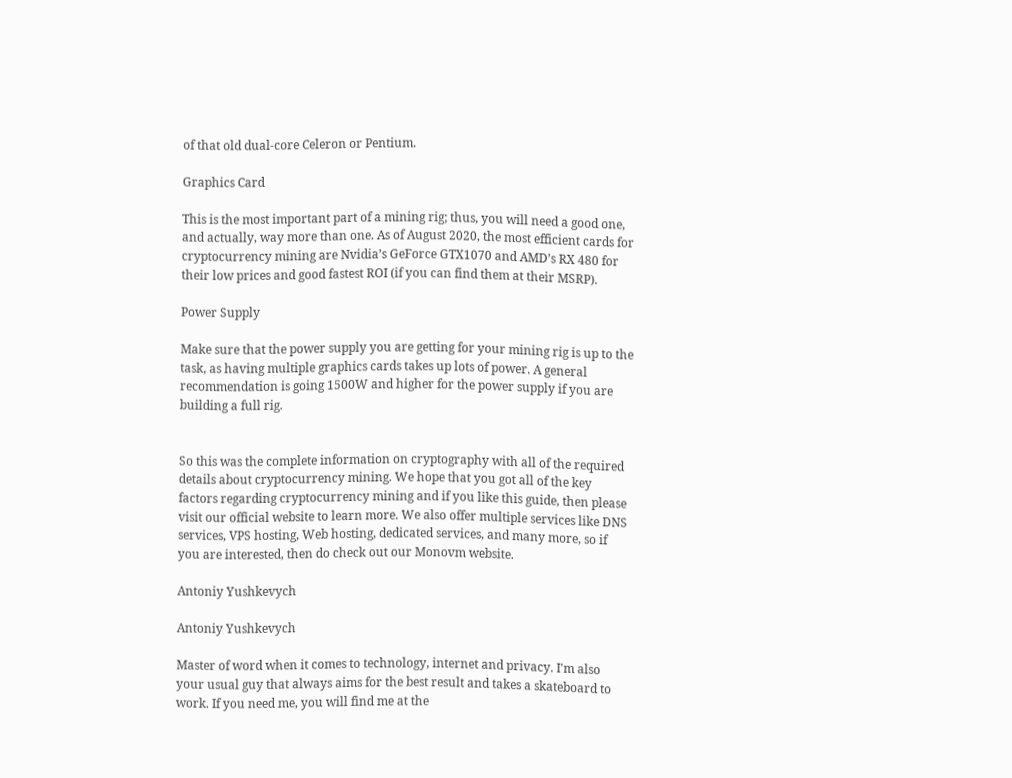of that old dual-core Celeron or Pentium.

Graphics Card

This is the most important part of a mining rig; thus, you will need a good one, and actually, way more than one. As of August 2020, the most efficient cards for cryptocurrency mining are Nvidia’s GeForce GTX1070 and AMD’s RX 480 for their low prices and good fastest ROI (if you can find them at their MSRP).

Power Supply

Make sure that the power supply you are getting for your mining rig is up to the task, as having multiple graphics cards takes up lots of power. A general recommendation is going 1500W and higher for the power supply if you are building a full rig.


So this was the complete information on cryptography with all of the required details about cryptocurrency mining. We hope that you got all of the key factors regarding cryptocurrency mining and if you like this guide, then please visit our official website to learn more. We also offer multiple services like DNS services, VPS hosting, Web hosting, dedicated services, and many more, so if you are interested, then do check out our Monovm website.

Antoniy Yushkevych

Antoniy Yushkevych

Master of word when it comes to technology, internet and privacy. I'm also your usual guy that always aims for the best result and takes a skateboard to work. If you need me, you will find me at the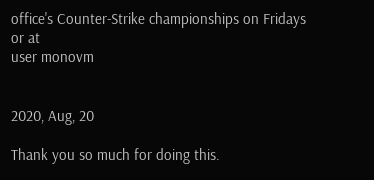office's Counter-Strike championships on Fridays or at
user monovm


2020, Aug, 20

Thank you so much for doing this.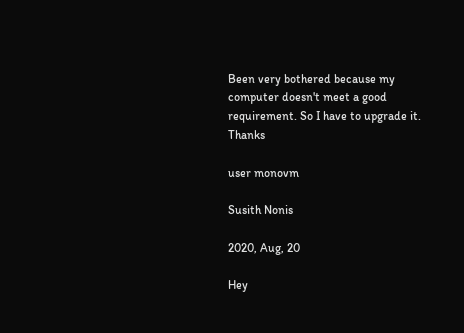Been very bothered because my computer doesn't meet a good requirement. So I have to upgrade it. Thanks

user monovm

Susith Nonis

2020, Aug, 20

Hey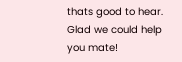thats good to hear. Glad we could help you mate!